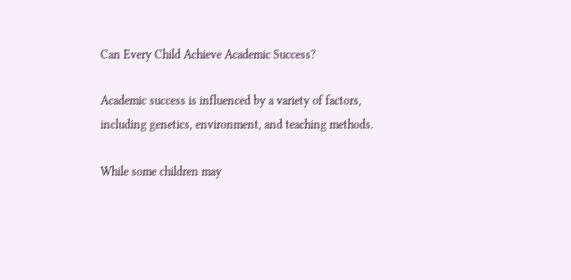Can Every Child Achieve Academic Success?

Academic success is influenced by a variety of factors, including genetics, environment, and teaching methods.

While some children may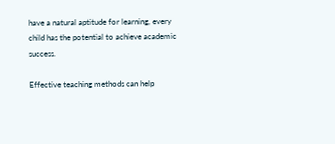have a natural aptitude for learning, every child has the potential to achieve academic success.

Effective teaching methods can help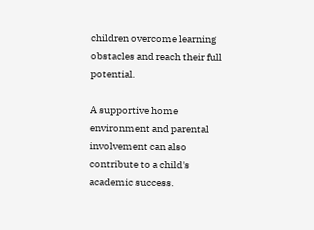children overcome learning obstacles and reach their full potential.

A supportive home environment and parental involvement can also contribute to a child's academic success.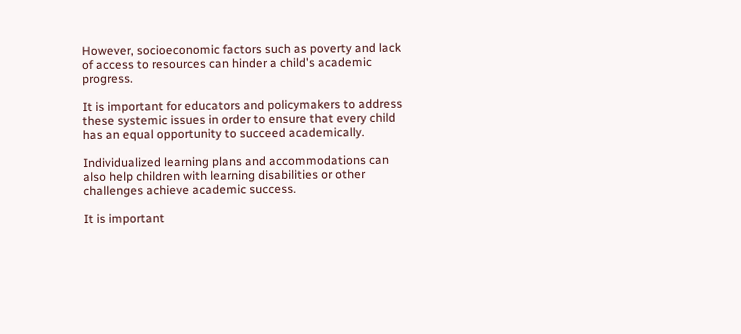However, socioeconomic factors such as poverty and lack of access to resources can hinder a child's academic progress.

It is important for educators and policymakers to address these systemic issues in order to ensure that every child has an equal opportunity to succeed academically.

Individualized learning plans and accommodations can also help children with learning disabilities or other challenges achieve academic success.

It is important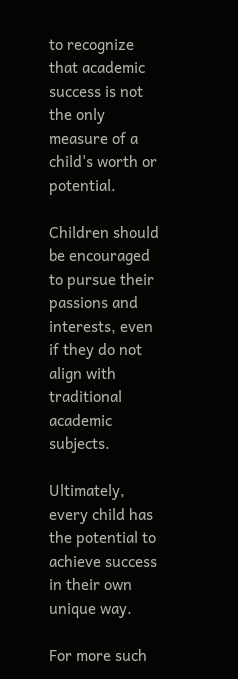to recognize that academic success is not the only measure of a child's worth or potential.

Children should be encouraged to pursue their passions and interests, even if they do not align with traditional academic subjects.

Ultimately, every child has the potential to achieve success in their own unique way.

For more such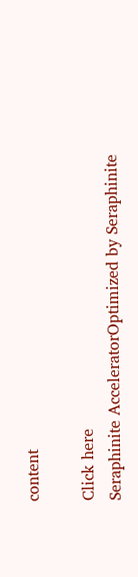content

Click here
Seraphinite AcceleratorOptimized by Seraphinite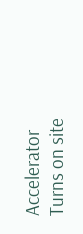Accelerator
Turns on site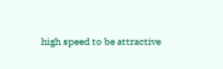high speed to be attractive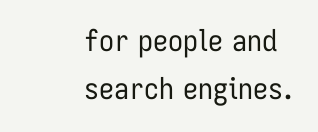for people and search engines.